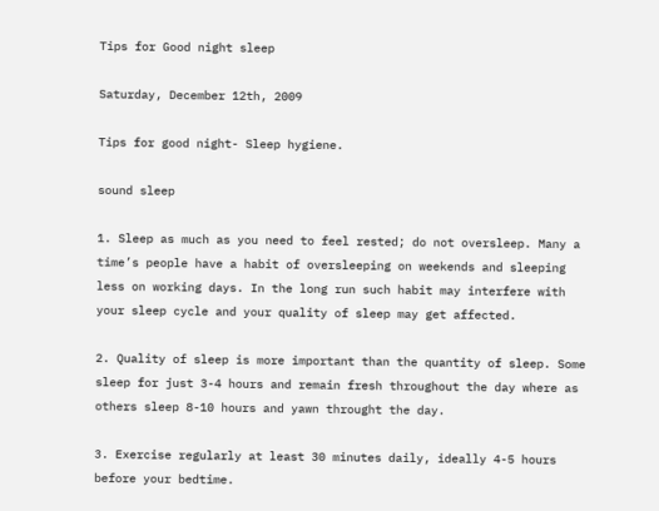Tips for Good night sleep

Saturday, December 12th, 2009

Tips for good night- Sleep hygiene.

sound sleep

1. Sleep as much as you need to feel rested; do not oversleep. Many a time’s people have a habit of oversleeping on weekends and sleeping less on working days. In the long run such habit may interfere with your sleep cycle and your quality of sleep may get affected.

2. Quality of sleep is more important than the quantity of sleep. Some sleep for just 3-4 hours and remain fresh throughout the day where as others sleep 8-10 hours and yawn throught the day.

3. Exercise regularly at least 30 minutes daily, ideally 4-5 hours before your bedtime.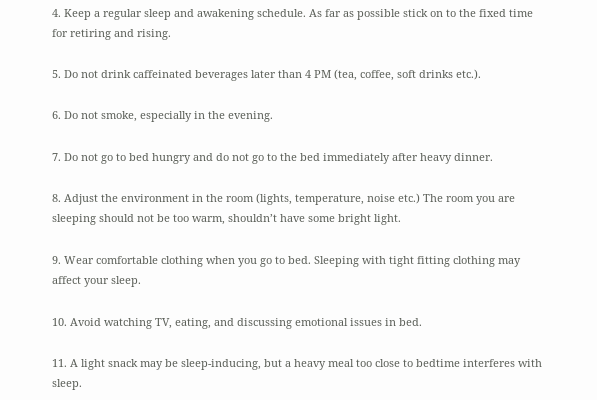4. Keep a regular sleep and awakening schedule. As far as possible stick on to the fixed time for retiring and rising.

5. Do not drink caffeinated beverages later than 4 PM (tea, coffee, soft drinks etc.).

6. Do not smoke, especially in the evening.

7. Do not go to bed hungry and do not go to the bed immediately after heavy dinner.

8. Adjust the environment in the room (lights, temperature, noise etc.) The room you are sleeping should not be too warm, shouldn’t have some bright light.

9. Wear comfortable clothing when you go to bed. Sleeping with tight fitting clothing may affect your sleep.

10. Avoid watching TV, eating, and discussing emotional issues in bed.

11. A light snack may be sleep-inducing, but a heavy meal too close to bedtime interferes with sleep.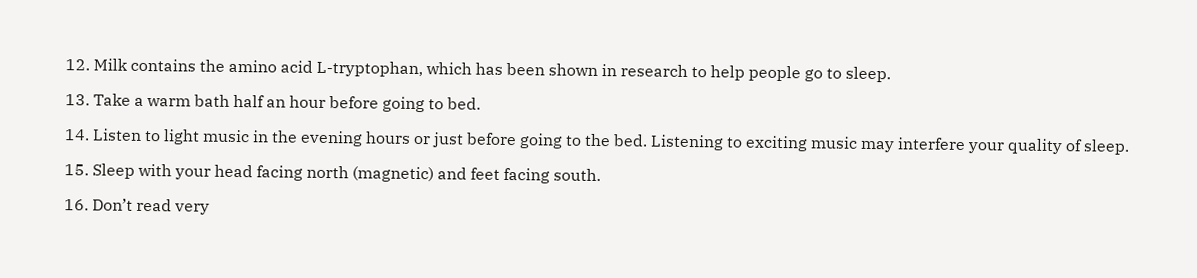12. Milk contains the amino acid L-tryptophan, which has been shown in research to help people go to sleep.

13. Take a warm bath half an hour before going to bed.

14. Listen to light music in the evening hours or just before going to the bed. Listening to exciting music may interfere your quality of sleep.

15. Sleep with your head facing north (magnetic) and feet facing south.

16. Don’t read very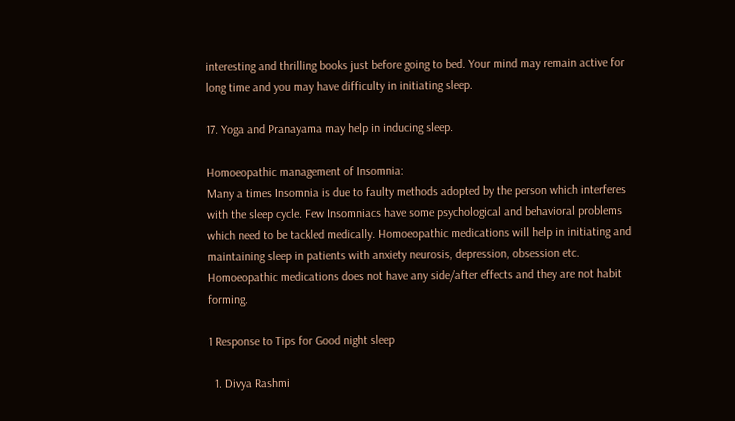interesting and thrilling books just before going to bed. Your mind may remain active for long time and you may have difficulty in initiating sleep.

17. Yoga and Pranayama may help in inducing sleep.

Homoeopathic management of Insomnia:
Many a times Insomnia is due to faulty methods adopted by the person which interferes with the sleep cycle. Few Insomniacs have some psychological and behavioral problems which need to be tackled medically. Homoeopathic medications will help in initiating and maintaining sleep in patients with anxiety neurosis, depression, obsession etc. Homoeopathic medications does not have any side/after effects and they are not habit forming.

1 Response to Tips for Good night sleep

  1. Divya Rashmi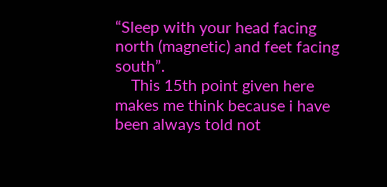“Sleep with your head facing north (magnetic) and feet facing south”.
    This 15th point given here makes me think because i have been always told not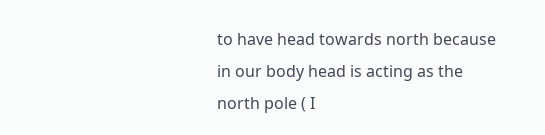to have head towards north because in our body head is acting as the north pole ( I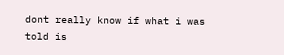dont really know if what i was told is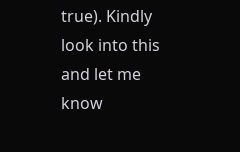true). Kindly look into this and let me know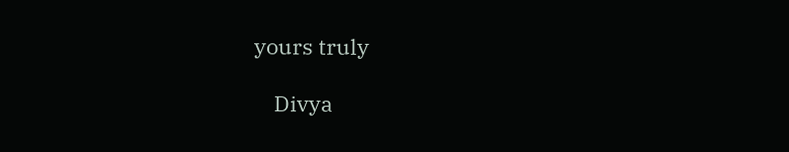yours truly

    Divya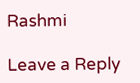Rashmi

Leave a Reply